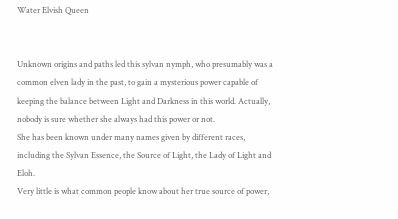Water Elvish Queen


Unknown origins and paths led this sylvan nymph, who presumably was a common elven lady in the past, to gain a mysterious power capable of keeping the balance between Light and Darkness in this world. Actually, nobody is sure whether she always had this power or not.
She has been known under many names given by different races, including the Sylvan Essence, the Source of Light, the Lady of Light and Eloh.
Very little is what common people know about her true source of power,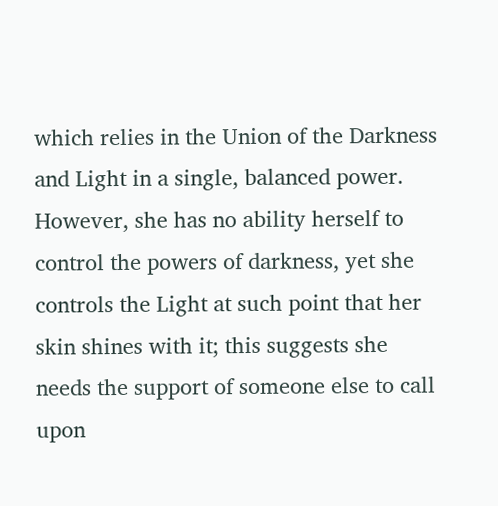which relies in the Union of the Darkness and Light in a single, balanced power. However, she has no ability herself to control the powers of darkness, yet she controls the Light at such point that her skin shines with it; this suggests she needs the support of someone else to call upon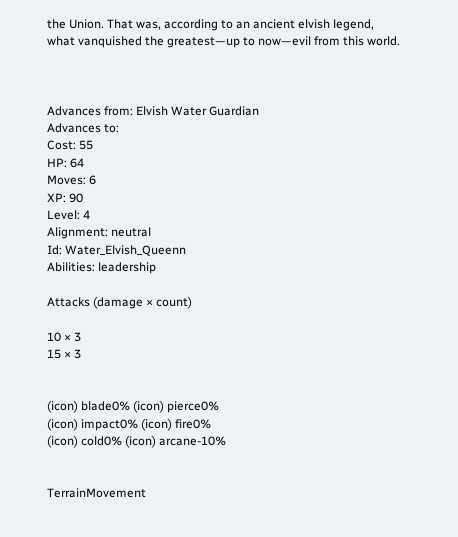the Union. That was, according to an ancient elvish legend, what vanquished the greatest—up to now—evil from this world.



Advances from: Elvish Water Guardian
Advances to:
Cost: 55
HP: 64
Moves: 6
XP: 90
Level: 4
Alignment: neutral
Id: Water_Elvish_Queenn
Abilities: leadership

Attacks (damage × count)

10 × 3
15 × 3


(icon) blade0% (icon) pierce0%
(icon) impact0% (icon) fire0%
(icon) cold0% (icon) arcane-10%


TerrainMovement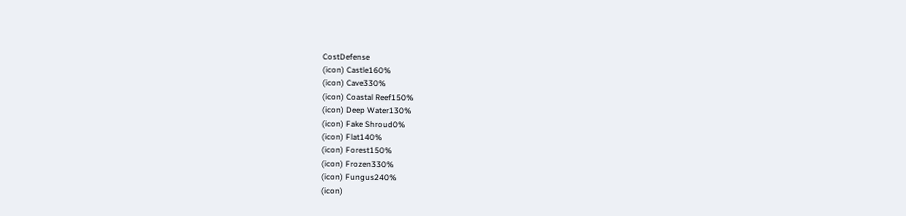CostDefense
(icon) Castle160%
(icon) Cave330%
(icon) Coastal Reef150%
(icon) Deep Water130%
(icon) Fake Shroud0%
(icon) Flat140%
(icon) Forest150%
(icon) Frozen330%
(icon) Fungus240%
(icon)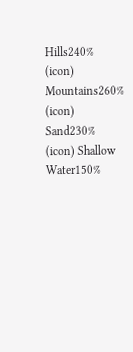Hills240%
(icon) Mountains260%
(icon) Sand230%
(icon) Shallow Water150%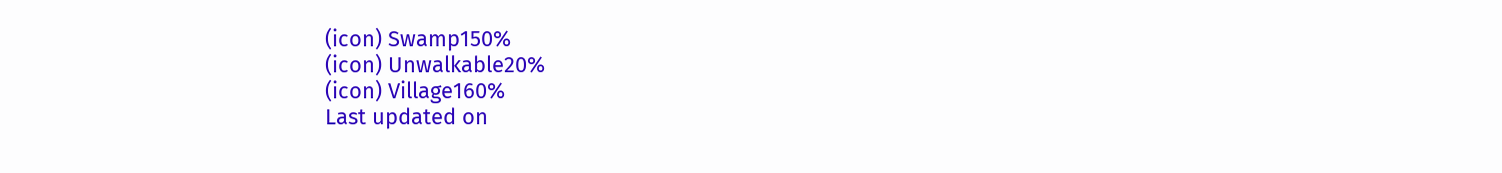(icon) Swamp150%
(icon) Unwalkable20%
(icon) Village160%
Last updated on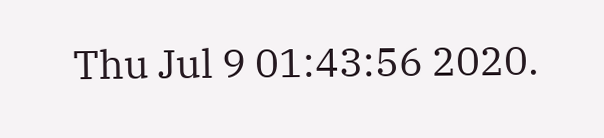Thu Jul 9 01:43:56 2020.